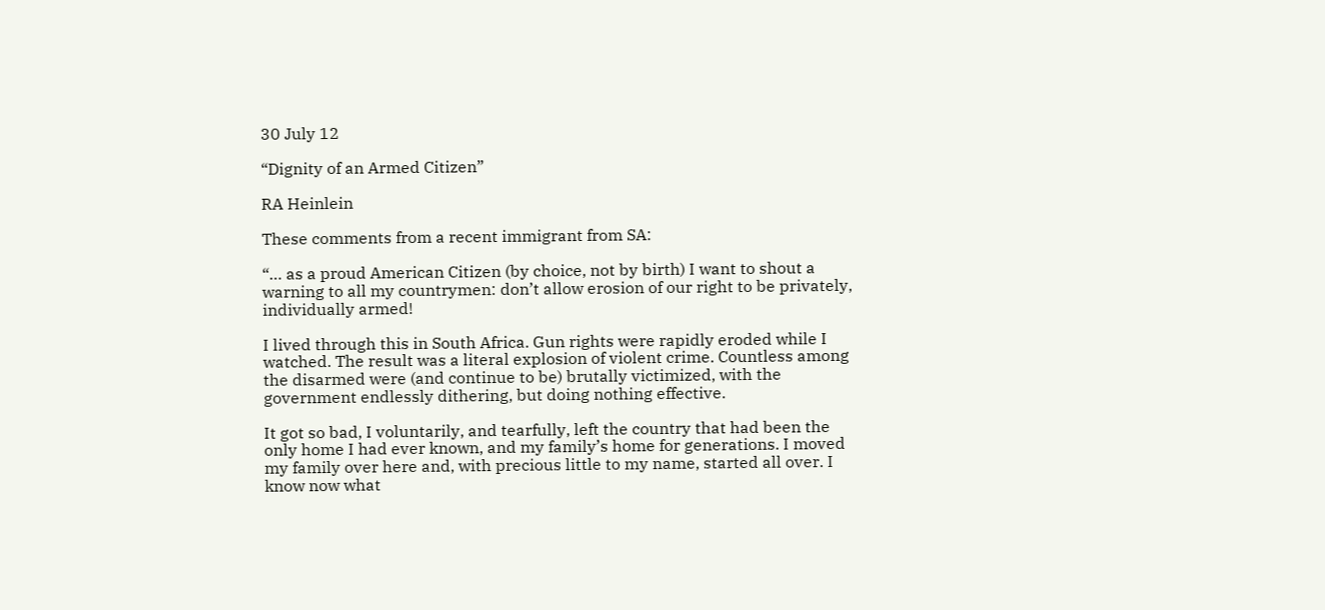30 July 12

“Dignity of an Armed Citizen”

RA Heinlein

These comments from a recent immigrant from SA:

“… as a proud American Citizen (by choice, not by birth) I want to shout a warning to all my countrymen: don’t allow erosion of our right to be privately, individually armed!

I lived through this in South Africa. Gun rights were rapidly eroded while I watched. The result was a literal explosion of violent crime. Countless among the disarmed were (and continue to be) brutally victimized, with the government endlessly dithering, but doing nothing effective.

It got so bad, I voluntarily, and tearfully, left the country that had been the only home I had ever known, and my family’s home for generations. I moved my family over here and, with precious little to my name, started all over. I know now what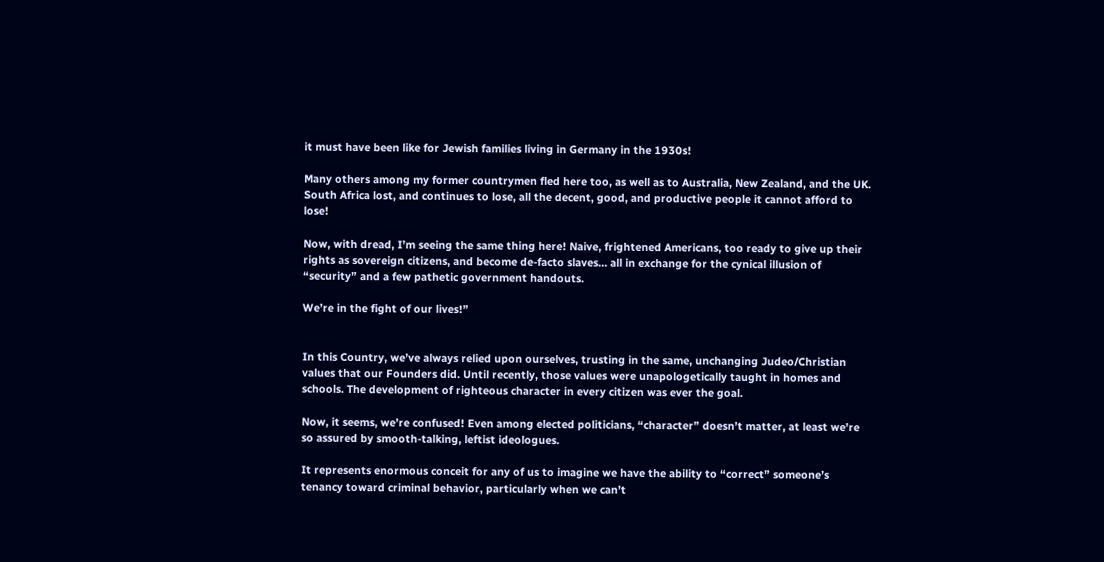it must have been like for Jewish families living in Germany in the 1930s!

Many others among my former countrymen fled here too, as well as to Australia, New Zealand, and the UK. South Africa lost, and continues to lose, all the decent, good, and productive people it cannot afford to lose!

Now, with dread, I’m seeing the same thing here! Naive, frightened Americans, too ready to give up their rights as sovereign citizens, and become de-facto slaves… all in exchange for the cynical illusion of “security” and a few pathetic government handouts.

We’re in the fight of our lives!”


In this Country, we’ve always relied upon ourselves, trusting in the same, unchanging Judeo/Christian values that our Founders did. Until recently, those values were unapologetically taught in homes and schools. The development of righteous character in every citizen was ever the goal.

Now, it seems, we’re confused! Even among elected politicians, “character” doesn’t matter, at least we’re so assured by smooth-talking, leftist ideologues.

It represents enormous conceit for any of us to imagine we have the ability to “correct” someone’s tenancy toward criminal behavior, particularly when we can’t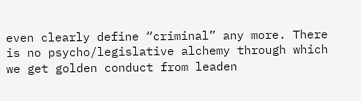even clearly define “criminal” any more. There is no psycho/legislative alchemy through which we get golden conduct from leaden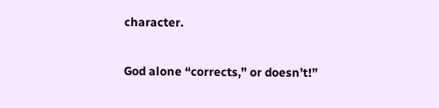character.

God alone “corrects,” or doesn’t!”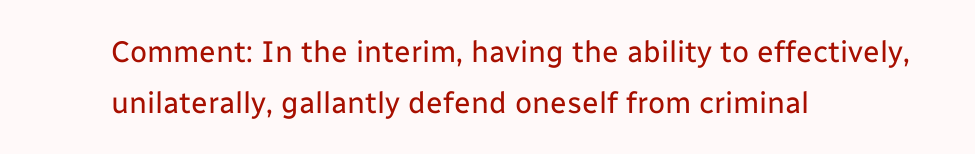Comment: In the interim, having the ability to effectively, unilaterally, gallantly defend oneself from criminal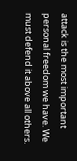attack is the most important personal freedom we have. We must defend it above all others.